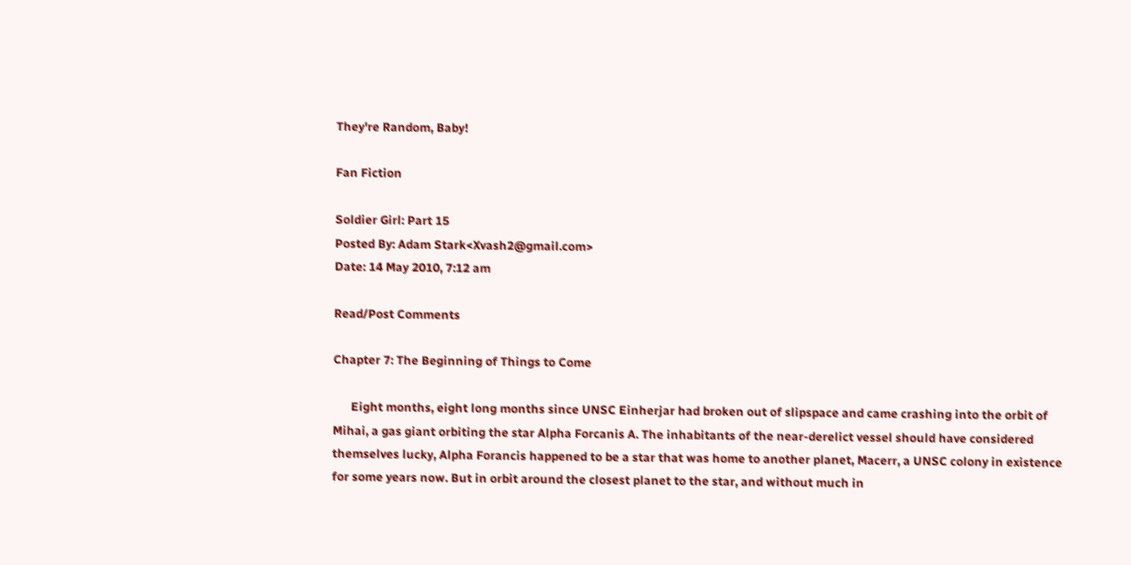They're Random, Baby!

Fan Fiction

Soldier Girl: Part 15
Posted By: Adam Stark<Xvash2@gmail.com>
Date: 14 May 2010, 7:12 am

Read/Post Comments

Chapter 7: The Beginning of Things to Come

      Eight months, eight long months since UNSC Einherjar had broken out of slipspace and came crashing into the orbit of Mihai, a gas giant orbiting the star Alpha Forcanis A. The inhabitants of the near-derelict vessel should have considered themselves lucky, Alpha Forancis happened to be a star that was home to another planet, Macerr, a UNSC colony in existence for some years now. But in orbit around the closest planet to the star, and without much in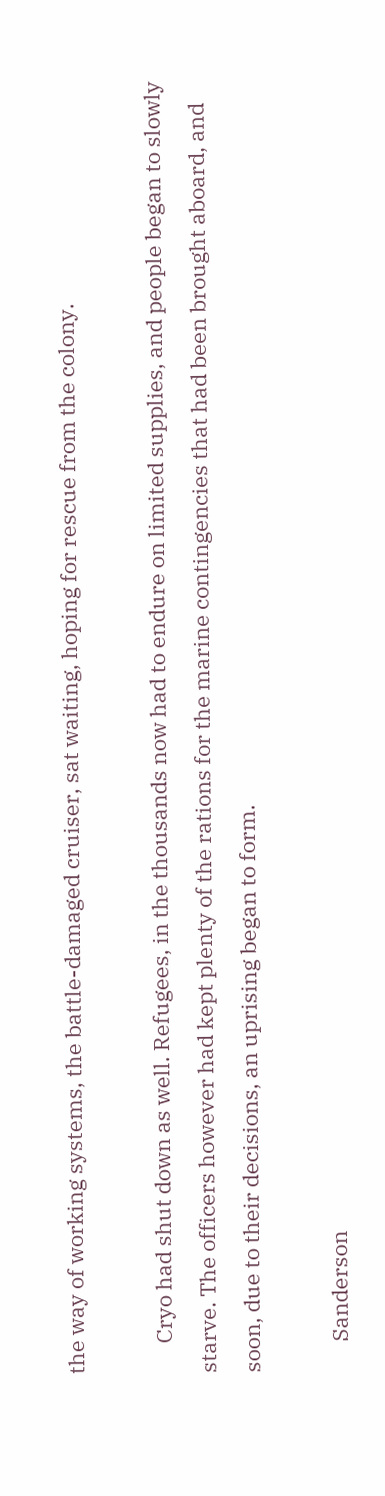the way of working systems, the battle-damaged cruiser, sat waiting, hoping for rescue from the colony.

      Cryo had shut down as well. Refugees, in the thousands now had to endure on limited supplies, and people began to slowly starve. The officers however had kept plenty of the rations for the marine contingencies that had been brought aboard, and soon, due to their decisions, an uprising began to form.

      Sanderson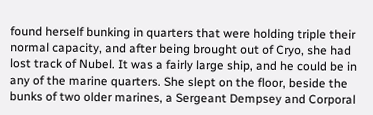found herself bunking in quarters that were holding triple their normal capacity, and after being brought out of Cryo, she had lost track of Nubel. It was a fairly large ship, and he could be in any of the marine quarters. She slept on the floor, beside the bunks of two older marines, a Sergeant Dempsey and Corporal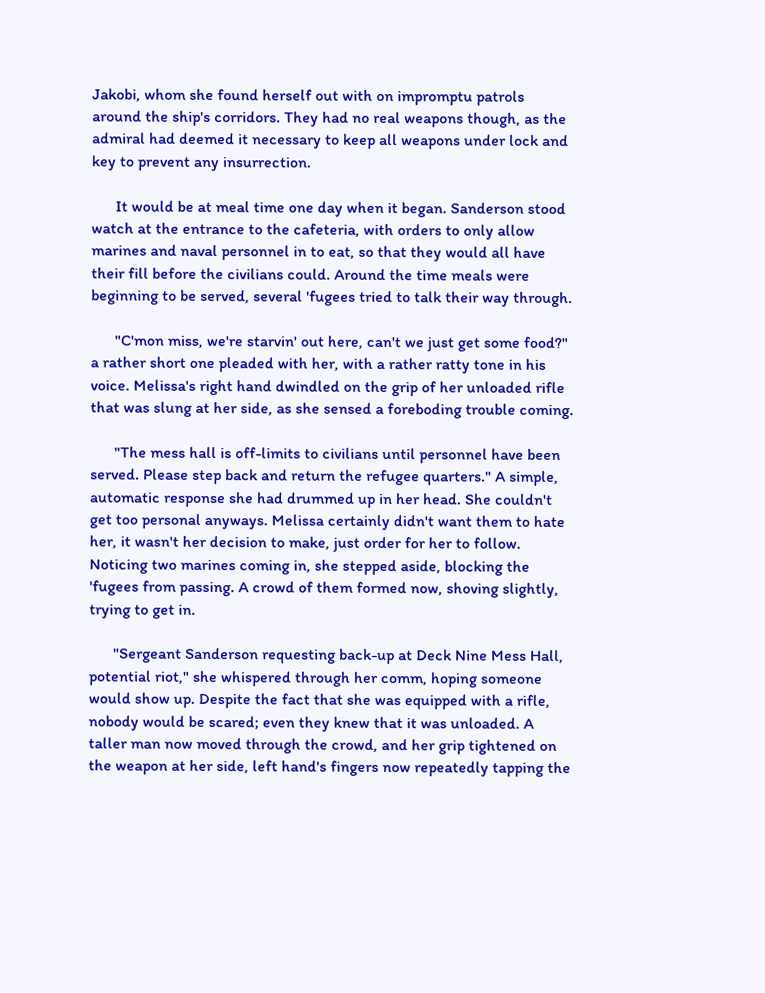Jakobi, whom she found herself out with on impromptu patrols around the ship's corridors. They had no real weapons though, as the admiral had deemed it necessary to keep all weapons under lock and key to prevent any insurrection.

      It would be at meal time one day when it began. Sanderson stood watch at the entrance to the cafeteria, with orders to only allow marines and naval personnel in to eat, so that they would all have their fill before the civilians could. Around the time meals were beginning to be served, several 'fugees tried to talk their way through.

      "C'mon miss, we're starvin' out here, can't we just get some food?" a rather short one pleaded with her, with a rather ratty tone in his voice. Melissa's right hand dwindled on the grip of her unloaded rifle that was slung at her side, as she sensed a foreboding trouble coming.

      "The mess hall is off-limits to civilians until personnel have been served. Please step back and return the refugee quarters." A simple, automatic response she had drummed up in her head. She couldn't get too personal anyways. Melissa certainly didn't want them to hate her, it wasn't her decision to make, just order for her to follow. Noticing two marines coming in, she stepped aside, blocking the 'fugees from passing. A crowd of them formed now, shoving slightly, trying to get in.

      "Sergeant Sanderson requesting back-up at Deck Nine Mess Hall, potential riot," she whispered through her comm, hoping someone would show up. Despite the fact that she was equipped with a rifle, nobody would be scared; even they knew that it was unloaded. A taller man now moved through the crowd, and her grip tightened on the weapon at her side, left hand's fingers now repeatedly tapping the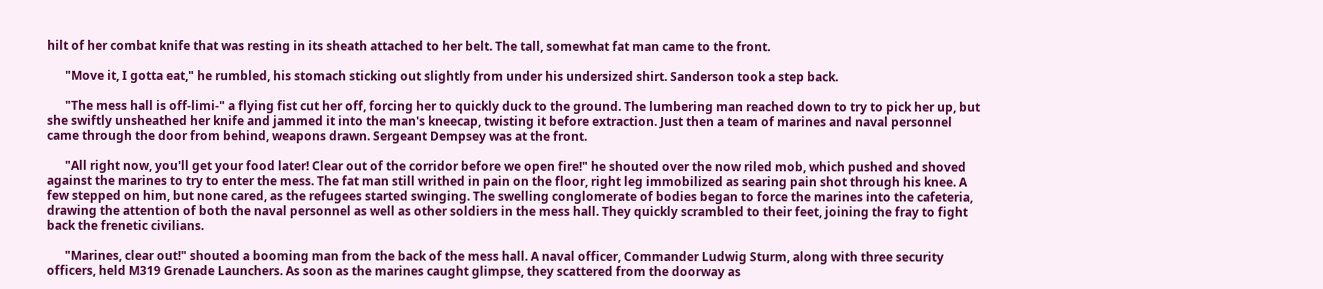hilt of her combat knife that was resting in its sheath attached to her belt. The tall, somewhat fat man came to the front.

      "Move it, I gotta eat," he rumbled, his stomach sticking out slightly from under his undersized shirt. Sanderson took a step back.

      "The mess hall is off-limi-" a flying fist cut her off, forcing her to quickly duck to the ground. The lumbering man reached down to try to pick her up, but she swiftly unsheathed her knife and jammed it into the man's kneecap, twisting it before extraction. Just then a team of marines and naval personnel came through the door from behind, weapons drawn. Sergeant Dempsey was at the front.

      "All right now, you'll get your food later! Clear out of the corridor before we open fire!" he shouted over the now riled mob, which pushed and shoved against the marines to try to enter the mess. The fat man still writhed in pain on the floor, right leg immobilized as searing pain shot through his knee. A few stepped on him, but none cared, as the refugees started swinging. The swelling conglomerate of bodies began to force the marines into the cafeteria, drawing the attention of both the naval personnel as well as other soldiers in the mess hall. They quickly scrambled to their feet, joining the fray to fight back the frenetic civilians.

      "Marines, clear out!" shouted a booming man from the back of the mess hall. A naval officer, Commander Ludwig Sturm, along with three security officers, held M319 Grenade Launchers. As soon as the marines caught glimpse, they scattered from the doorway as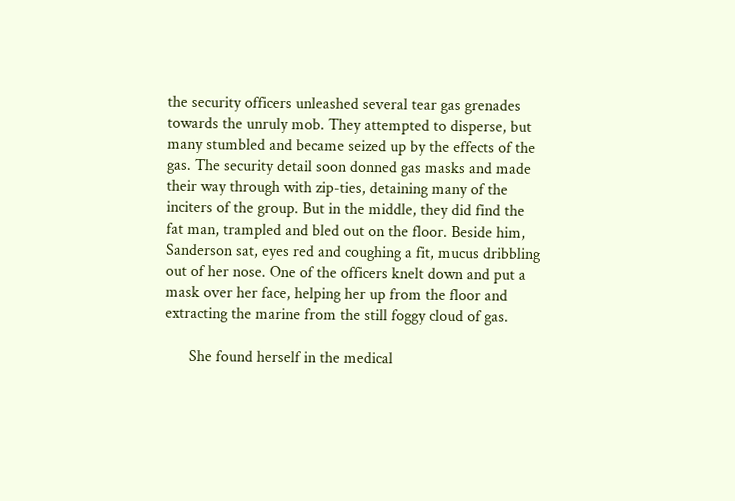the security officers unleashed several tear gas grenades towards the unruly mob. They attempted to disperse, but many stumbled and became seized up by the effects of the gas. The security detail soon donned gas masks and made their way through with zip-ties, detaining many of the inciters of the group. But in the middle, they did find the fat man, trampled and bled out on the floor. Beside him, Sanderson sat, eyes red and coughing a fit, mucus dribbling out of her nose. One of the officers knelt down and put a mask over her face, helping her up from the floor and extracting the marine from the still foggy cloud of gas.

      She found herself in the medical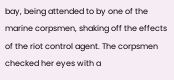bay, being attended to by one of the marine corpsmen, shaking off the effects of the riot control agent. The corpsmen checked her eyes with a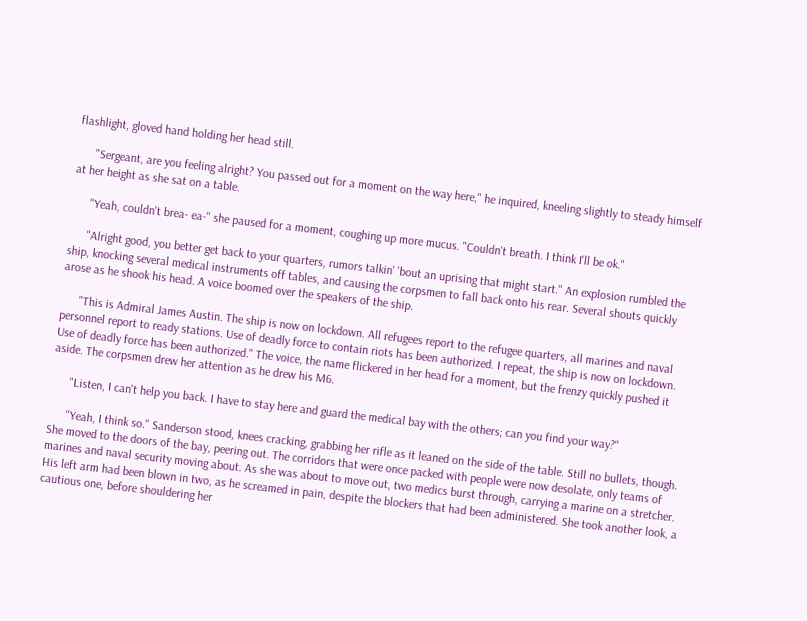flashlight, gloved hand holding her head still.

      "Sergeant, are you feeling alright? You passed out for a moment on the way here," he inquired, kneeling slightly to steady himself at her height as she sat on a table.

      "Yeah, couldn't brea- ea-" she paused for a moment, coughing up more mucus. "Couldn't breath. I think I'll be ok."

      "Alright good, you better get back to your quarters, rumors talkin' 'bout an uprising that might start." An explosion rumbled the ship, knocking several medical instruments off tables, and causing the corpsmen to fall back onto his rear. Several shouts quickly arose as he shook his head. A voice boomed over the speakers of the ship.

      "This is Admiral James Austin. The ship is now on lockdown. All refugees report to the refugee quarters, all marines and naval personnel report to ready stations. Use of deadly force to contain riots has been authorized. I repeat, the ship is now on lockdown. Use of deadly force has been authorized." The voice, the name flickered in her head for a moment, but the frenzy quickly pushed it aside. The corpsmen drew her attention as he drew his M6.

      "Listen, I can't help you back. I have to stay here and guard the medical bay with the others; can you find your way?"

      "Yeah, I think so." Sanderson stood, knees cracking, grabbing her rifle as it leaned on the side of the table. Still no bullets, though. She moved to the doors of the bay, peering out. The corridors that were once packed with people were now desolate, only teams of marines and naval security moving about. As she was about to move out, two medics burst through, carrying a marine on a stretcher. His left arm had been blown in two, as he screamed in pain, despite the blockers that had been administered. She took another look, a cautious one, before shouldering her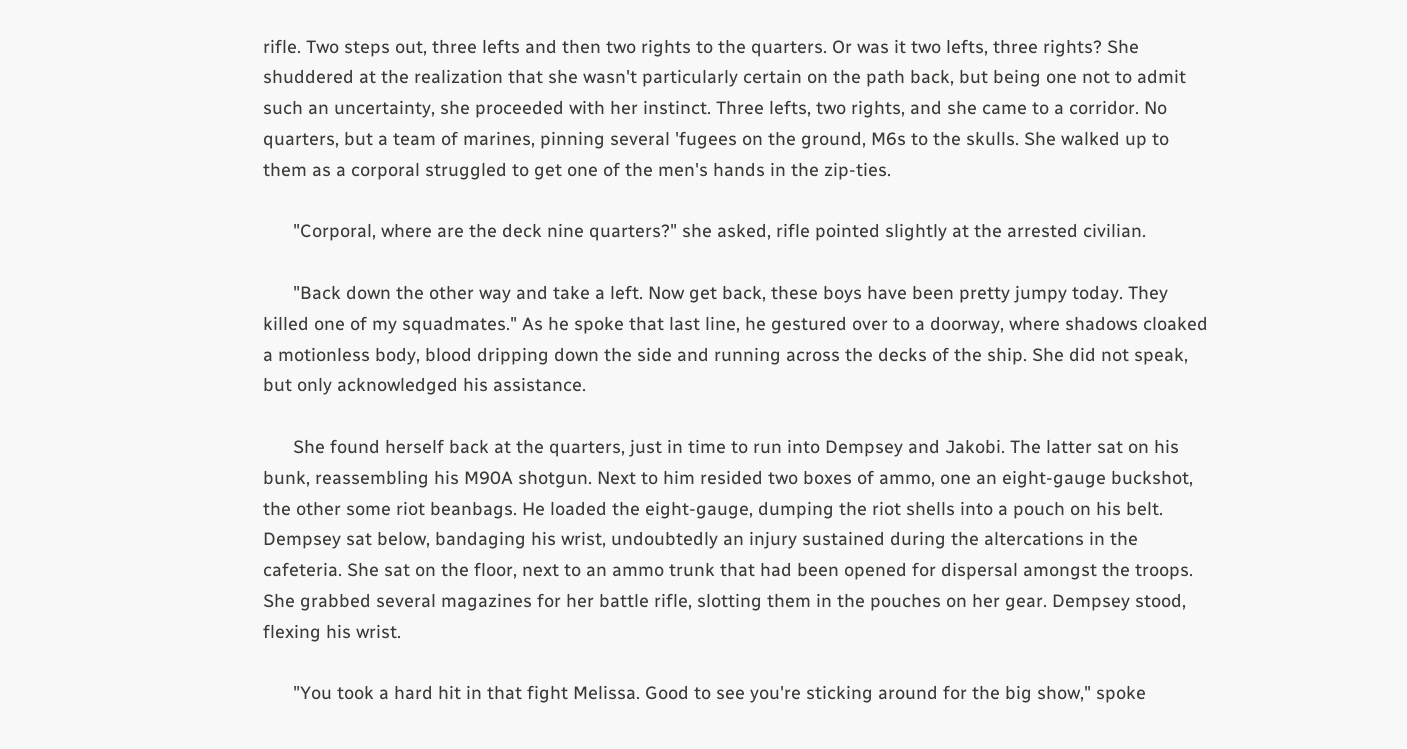rifle. Two steps out, three lefts and then two rights to the quarters. Or was it two lefts, three rights? She shuddered at the realization that she wasn't particularly certain on the path back, but being one not to admit such an uncertainty, she proceeded with her instinct. Three lefts, two rights, and she came to a corridor. No quarters, but a team of marines, pinning several 'fugees on the ground, M6s to the skulls. She walked up to them as a corporal struggled to get one of the men's hands in the zip-ties.

      "Corporal, where are the deck nine quarters?" she asked, rifle pointed slightly at the arrested civilian.

      "Back down the other way and take a left. Now get back, these boys have been pretty jumpy today. They killed one of my squadmates." As he spoke that last line, he gestured over to a doorway, where shadows cloaked a motionless body, blood dripping down the side and running across the decks of the ship. She did not speak, but only acknowledged his assistance.

      She found herself back at the quarters, just in time to run into Dempsey and Jakobi. The latter sat on his bunk, reassembling his M90A shotgun. Next to him resided two boxes of ammo, one an eight-gauge buckshot, the other some riot beanbags. He loaded the eight-gauge, dumping the riot shells into a pouch on his belt. Dempsey sat below, bandaging his wrist, undoubtedly an injury sustained during the altercations in the cafeteria. She sat on the floor, next to an ammo trunk that had been opened for dispersal amongst the troops. She grabbed several magazines for her battle rifle, slotting them in the pouches on her gear. Dempsey stood, flexing his wrist.

      "You took a hard hit in that fight Melissa. Good to see you're sticking around for the big show," spoke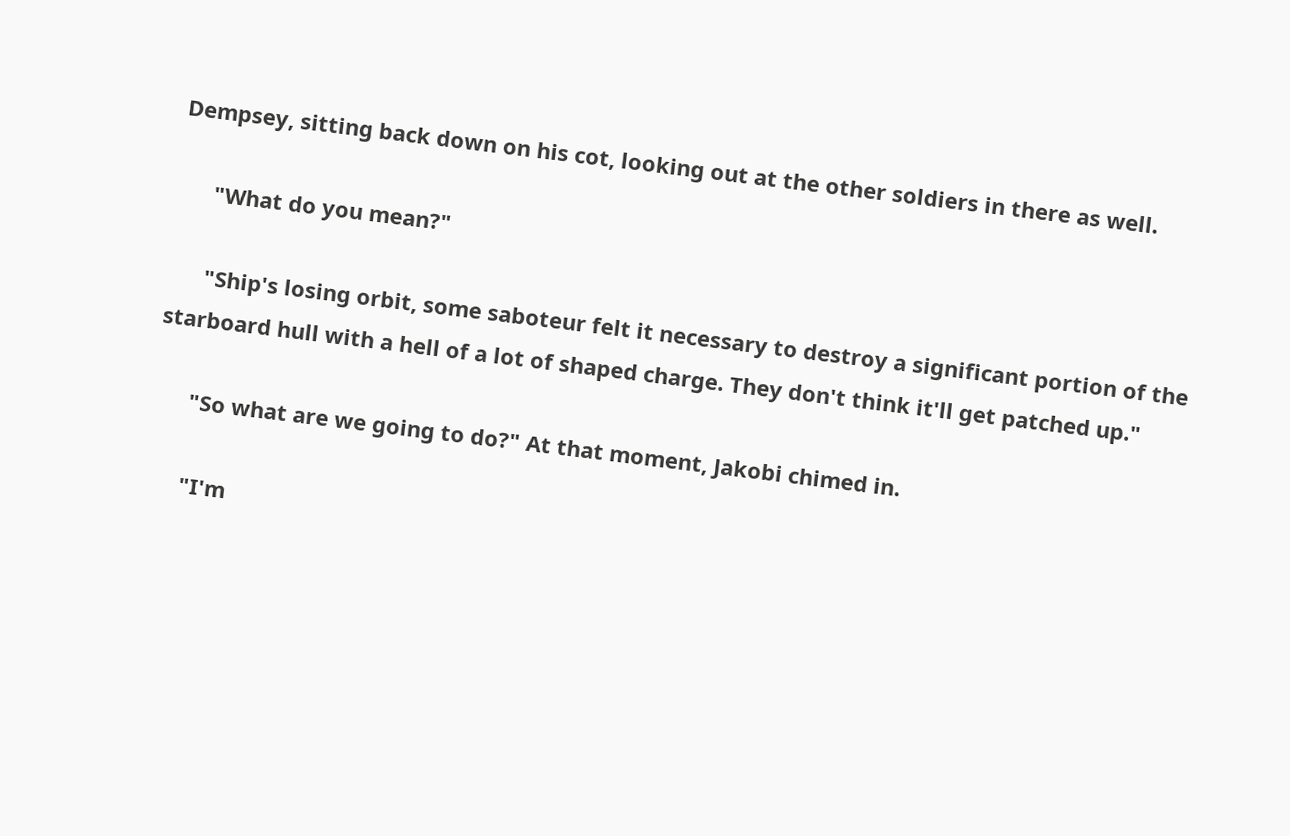Dempsey, sitting back down on his cot, looking out at the other soldiers in there as well.

      "What do you mean?"

      "Ship's losing orbit, some saboteur felt it necessary to destroy a significant portion of the starboard hull with a hell of a lot of shaped charge. They don't think it'll get patched up."

      "So what are we going to do?" At that moment, Jakobi chimed in.

      "I'm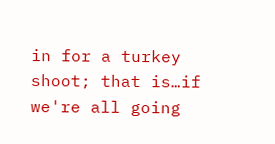in for a turkey shoot; that is…if we're all going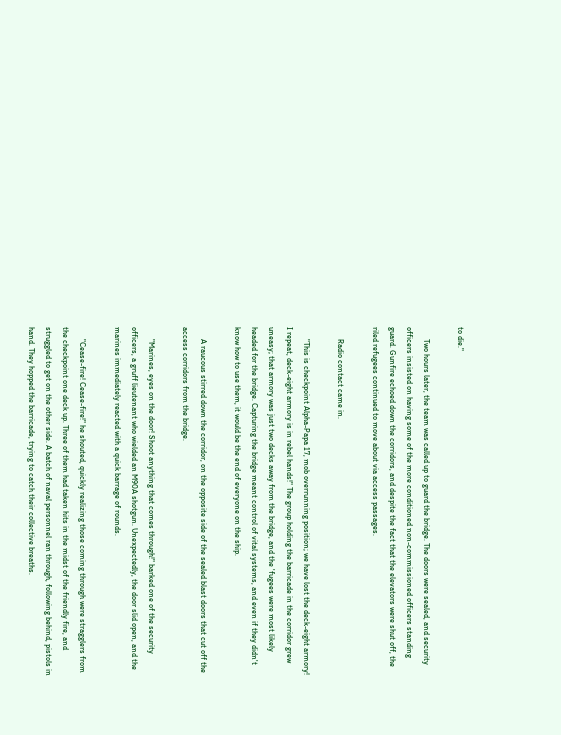to die."

      Two hours later, the team was called up to guard the bridge. The doors were sealed, and security officers insisted on having some of the more conditioned non-commissioned officers standing guard. Gunfire echoed down the corridors, and despite the fact that the elevators were shut off, the riled refugees continued to move about via access passages.

      Radio contact came in.

      "This is checkpoint Alpha-Papa 17, mob overrunning position; we have lost the deck-eight armory! I repeat, deck-eight armory is in rebel hands!" The group holding the barricade in the corridor grew uneasy; that armory was just two decks away from the bridge, and the 'fugees were most likely headed for the bridge. Capturing the bridge meant control of vital systems, and even if they didn't know how to use them, it would be the end of everyone on the ship.

      A raucous stirred down the corridor, on the opposite side of the sealed blast doors that cut off the access corridors from the bridge.

      "Marines, eyes on the door! Shoot anything that comes through!" barked one of the security officers, a gruff lieutenant who wielded an M90A shotgun. Unexpectedly, the door slid open, and the marines immediately reacted with a quick barrage of rounds.

      "Cease-fire! Cease-fire!" he shouted, quickly realizing those coming through were stragglers from the checkpoint one deck up. Three of them had taken hits in the midst of the friendly fire, and struggled to get on the other side. A batch of naval personnel ran through, following behind, pistols in hand. They hopped the barricade, trying to catch their collective breaths.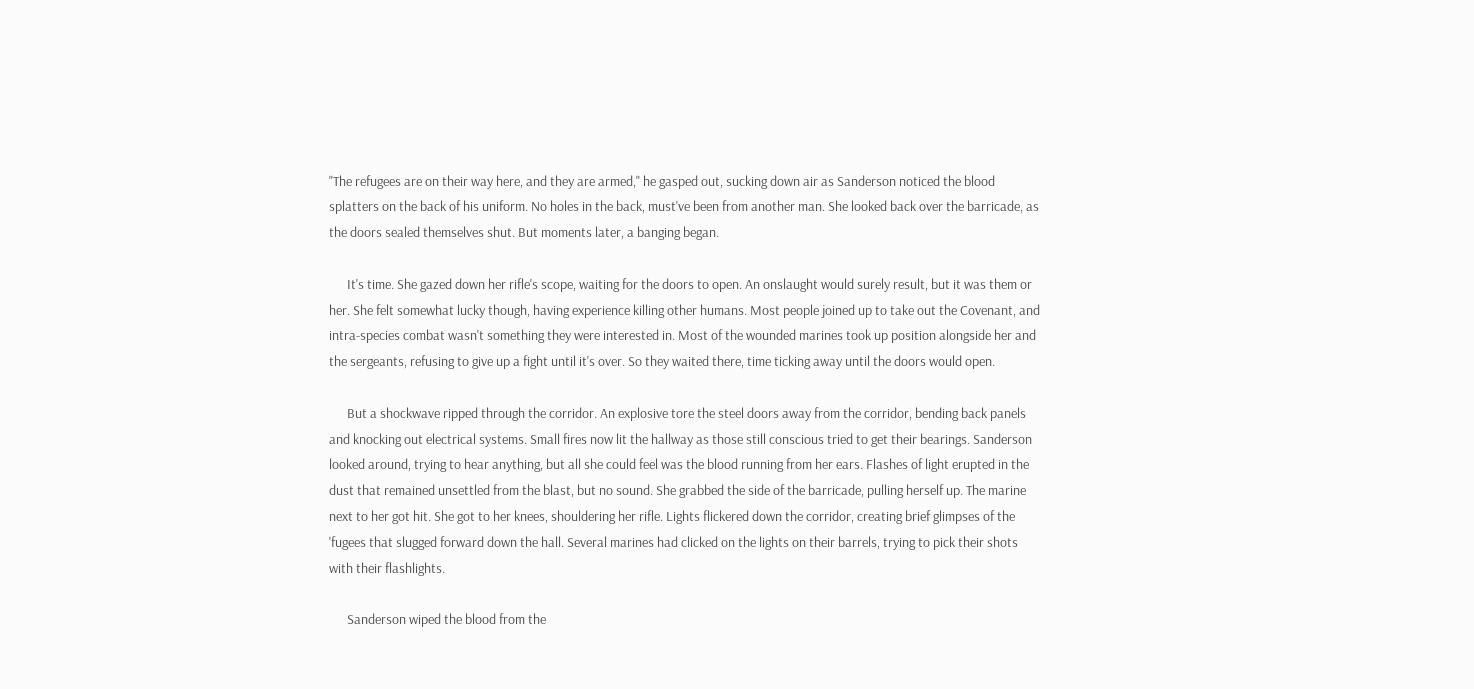"The refugees are on their way here, and they are armed," he gasped out, sucking down air as Sanderson noticed the blood splatters on the back of his uniform. No holes in the back, must've been from another man. She looked back over the barricade, as the doors sealed themselves shut. But moments later, a banging began.

      It's time. She gazed down her rifle's scope, waiting for the doors to open. An onslaught would surely result, but it was them or her. She felt somewhat lucky though, having experience killing other humans. Most people joined up to take out the Covenant, and intra-species combat wasn't something they were interested in. Most of the wounded marines took up position alongside her and the sergeants, refusing to give up a fight until it's over. So they waited there, time ticking away until the doors would open.

      But a shockwave ripped through the corridor. An explosive tore the steel doors away from the corridor, bending back panels and knocking out electrical systems. Small fires now lit the hallway as those still conscious tried to get their bearings. Sanderson looked around, trying to hear anything, but all she could feel was the blood running from her ears. Flashes of light erupted in the dust that remained unsettled from the blast, but no sound. She grabbed the side of the barricade, pulling herself up. The marine next to her got hit. She got to her knees, shouldering her rifle. Lights flickered down the corridor, creating brief glimpses of the 'fugees that slugged forward down the hall. Several marines had clicked on the lights on their barrels, trying to pick their shots with their flashlights.

      Sanderson wiped the blood from the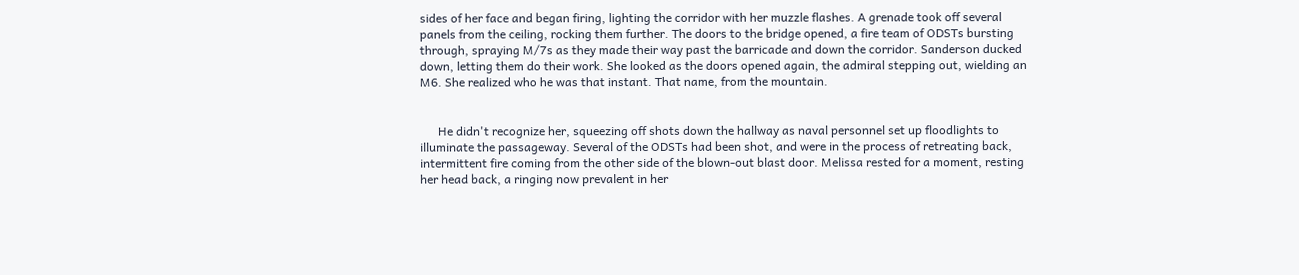sides of her face and began firing, lighting the corridor with her muzzle flashes. A grenade took off several panels from the ceiling, rocking them further. The doors to the bridge opened, a fire team of ODSTs bursting through, spraying M/7s as they made their way past the barricade and down the corridor. Sanderson ducked down, letting them do their work. She looked as the doors opened again, the admiral stepping out, wielding an M6. She realized who he was that instant. That name, from the mountain.


      He didn't recognize her, squeezing off shots down the hallway as naval personnel set up floodlights to illuminate the passageway. Several of the ODSTs had been shot, and were in the process of retreating back, intermittent fire coming from the other side of the blown-out blast door. Melissa rested for a moment, resting her head back, a ringing now prevalent in her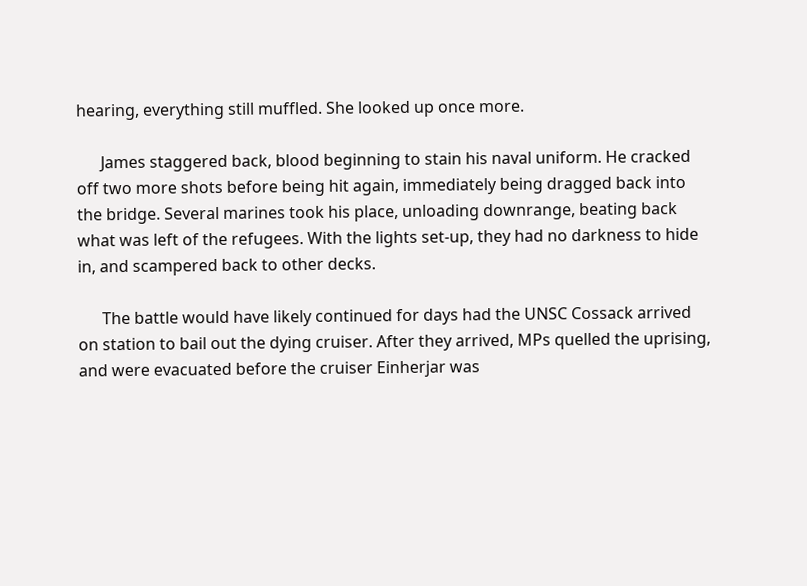hearing, everything still muffled. She looked up once more.

      James staggered back, blood beginning to stain his naval uniform. He cracked off two more shots before being hit again, immediately being dragged back into the bridge. Several marines took his place, unloading downrange, beating back what was left of the refugees. With the lights set-up, they had no darkness to hide in, and scampered back to other decks.

      The battle would have likely continued for days had the UNSC Cossack arrived on station to bail out the dying cruiser. After they arrived, MPs quelled the uprising, and were evacuated before the cruiser Einherjar was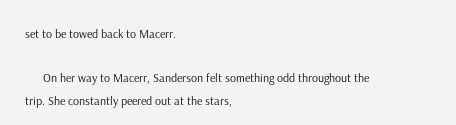set to be towed back to Macerr.

      On her way to Macerr, Sanderson felt something odd throughout the trip. She constantly peered out at the stars,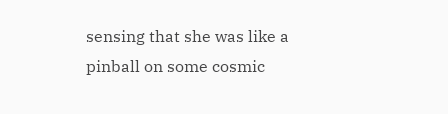sensing that she was like a pinball on some cosmic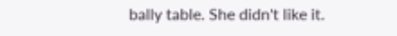bally table. She didn't like it.